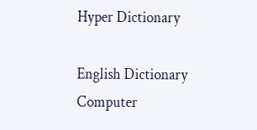Hyper Dictionary

English Dictionary Computer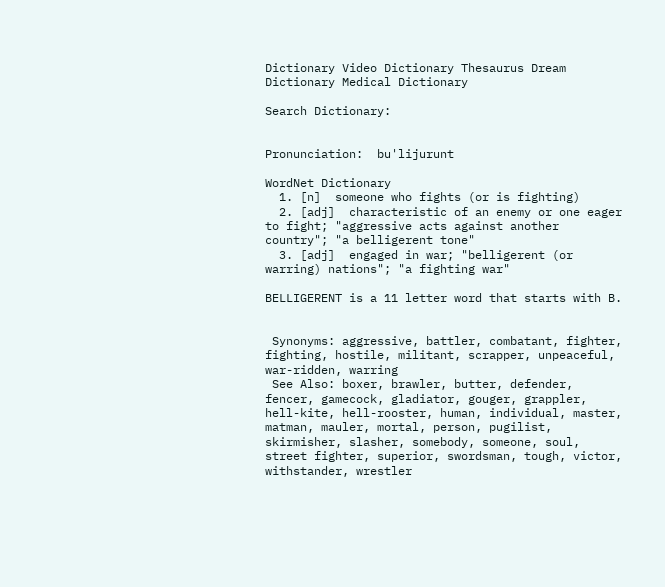Dictionary Video Dictionary Thesaurus Dream Dictionary Medical Dictionary

Search Dictionary:


Pronunciation:  bu'lijurunt

WordNet Dictionary
  1. [n]  someone who fights (or is fighting)
  2. [adj]  characteristic of an enemy or one eager to fight; "aggressive acts against another country"; "a belligerent tone"
  3. [adj]  engaged in war; "belligerent (or warring) nations"; "a fighting war"

BELLIGERENT is a 11 letter word that starts with B.


 Synonyms: aggressive, battler, combatant, fighter, fighting, hostile, militant, scrapper, unpeaceful, war-ridden, warring
 See Also: boxer, brawler, butter, defender, fencer, gamecock, gladiator, gouger, grappler, hell-kite, hell-rooster, human, individual, master, matman, mauler, mortal, person, pugilist, skirmisher, slasher, somebody, someone, soul, street fighter, superior, swordsman, tough, victor, withstander, wrestler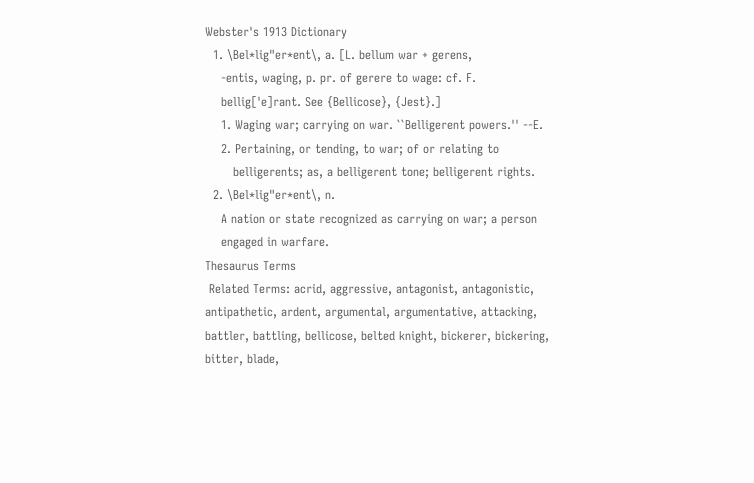Webster's 1913 Dictionary
  1. \Bel*lig"er*ent\, a. [L. bellum war + gerens,
    -entis, waging, p. pr. of gerere to wage: cf. F.
    bellig['e]rant. See {Bellicose}, {Jest}.]
    1. Waging war; carrying on war. ``Belligerent powers.'' --E.
    2. Pertaining, or tending, to war; of or relating to
       belligerents; as, a belligerent tone; belligerent rights.
  2. \Bel*lig"er*ent\, n.
    A nation or state recognized as carrying on war; a person
    engaged in warfare.
Thesaurus Terms
 Related Terms: acrid, aggressive, antagonist, antagonistic, antipathetic, ardent, argumental, argumentative, attacking, battler, battling, bellicose, belted knight, bickerer, bickering, bitter, blade,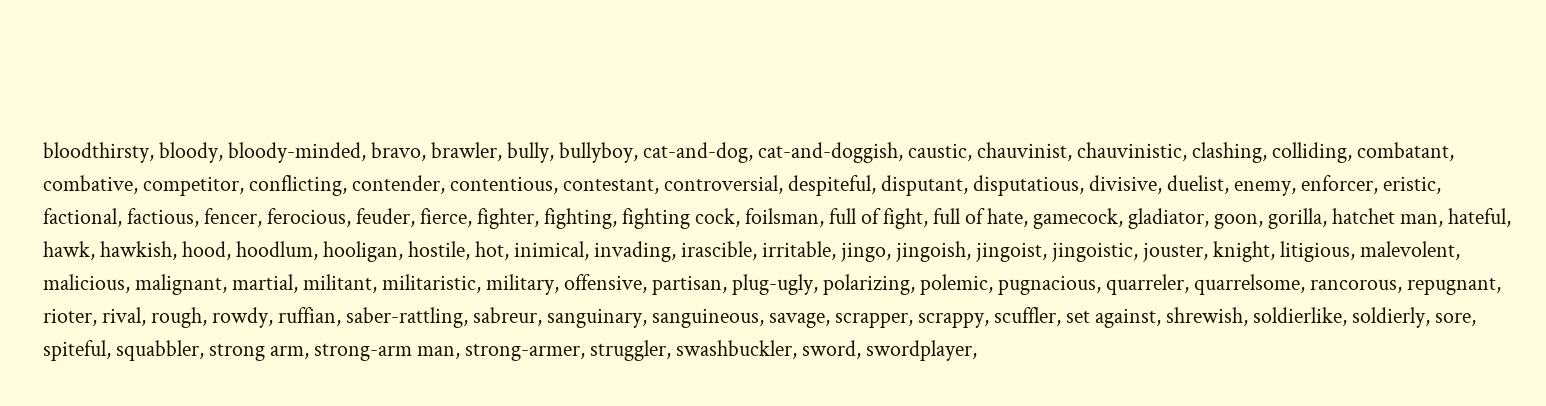bloodthirsty, bloody, bloody-minded, bravo, brawler, bully, bullyboy, cat-and-dog, cat-and-doggish, caustic, chauvinist, chauvinistic, clashing, colliding, combatant, combative, competitor, conflicting, contender, contentious, contestant, controversial, despiteful, disputant, disputatious, divisive, duelist, enemy, enforcer, eristic, factional, factious, fencer, ferocious, feuder, fierce, fighter, fighting, fighting cock, foilsman, full of fight, full of hate, gamecock, gladiator, goon, gorilla, hatchet man, hateful, hawk, hawkish, hood, hoodlum, hooligan, hostile, hot, inimical, invading, irascible, irritable, jingo, jingoish, jingoist, jingoistic, jouster, knight, litigious, malevolent, malicious, malignant, martial, militant, militaristic, military, offensive, partisan, plug-ugly, polarizing, polemic, pugnacious, quarreler, quarrelsome, rancorous, repugnant, rioter, rival, rough, rowdy, ruffian, saber-rattling, sabreur, sanguinary, sanguineous, savage, scrapper, scrappy, scuffler, set against, shrewish, soldierlike, soldierly, sore, spiteful, squabbler, strong arm, strong-arm man, strong-armer, struggler, swashbuckler, sword, swordplayer,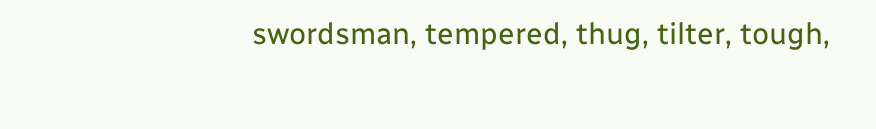swordsman, tempered, thug, tilter, tough,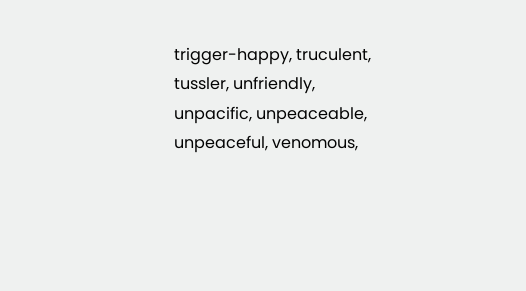trigger-happy, truculent, tussler, unfriendly, unpacific, unpeaceable, unpeaceful, venomous,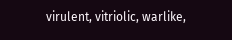virulent, vitriolic, warlike,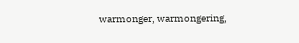warmonger, warmongering,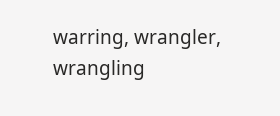warring, wrangler, wrangling